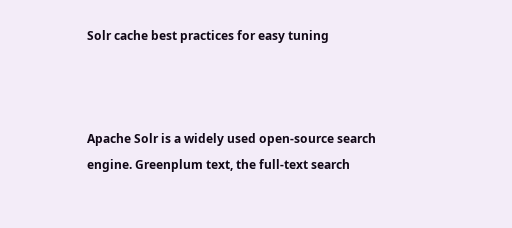Solr cache best practices for easy tuning



Apache Solr is a widely used open-source search engine. Greenplum text, the full-text search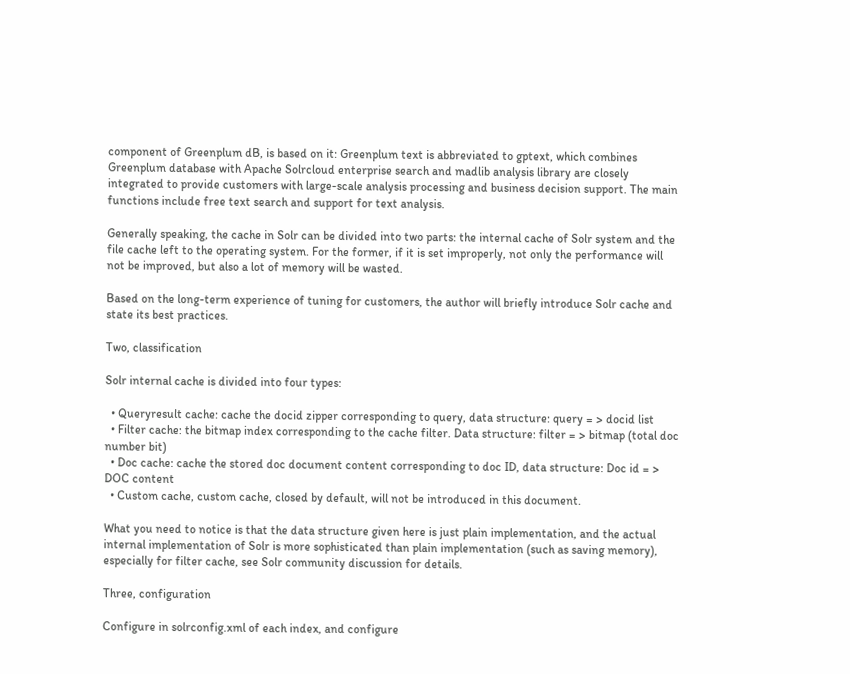component of Greenplum dB, is based on it: Greenplum text is abbreviated to gptext, which combines Greenplum database with Apache Solrcloud enterprise search and madlib analysis library are closely integrated to provide customers with large-scale analysis processing and business decision support. The main functions include free text search and support for text analysis.

Generally speaking, the cache in Solr can be divided into two parts: the internal cache of Solr system and the file cache left to the operating system. For the former, if it is set improperly, not only the performance will not be improved, but also a lot of memory will be wasted.

Based on the long-term experience of tuning for customers, the author will briefly introduce Solr cache and state its best practices.

Two, classification

Solr internal cache is divided into four types:

  • Queryresult cache: cache the docid zipper corresponding to query, data structure: query = > docid list
  • Filter cache: the bitmap index corresponding to the cache filter. Data structure: filter = > bitmap (total doc number bit)
  • Doc cache: cache the stored doc document content corresponding to doc ID, data structure: Doc id = > DOC content
  • Custom cache, custom cache, closed by default, will not be introduced in this document.

What you need to notice is that the data structure given here is just plain implementation, and the actual internal implementation of Solr is more sophisticated than plain implementation (such as saving memory), especially for filter cache, see Solr community discussion for details.

Three, configuration

Configure in solrconfig.xml of each index, and configure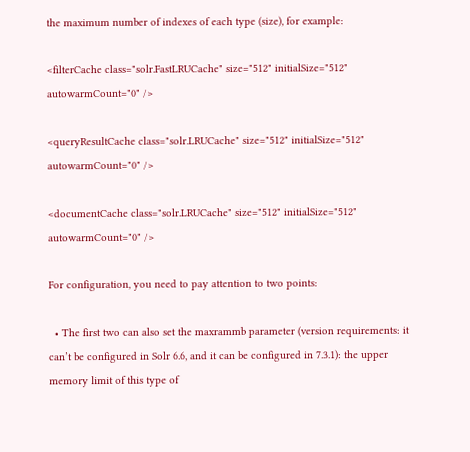the maximum number of indexes of each type (size), for example:

<filterCache class="solr.FastLRUCache" size="512" initialSize="512" autowarmCount="0" />

<queryResultCache class="solr.LRUCache" size="512" initialSize="512" autowarmCount="0" />

<documentCache class="solr.LRUCache" size="512" initialSize="512" autowarmCount="0" />

For configuration, you need to pay attention to two points:

  • The first two can also set the maxrammb parameter (version requirements: it can’t be configured in Solr 6.6, and it can be configured in 7.3.1): the upper memory limit of this type of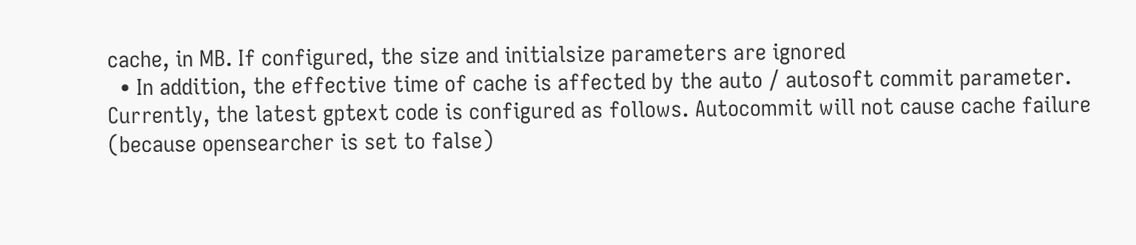cache, in MB. If configured, the size and initialsize parameters are ignored
  • In addition, the effective time of cache is affected by the auto / autosoft commit parameter. Currently, the latest gptext code is configured as follows. Autocommit will not cause cache failure (because opensearcher is set to false)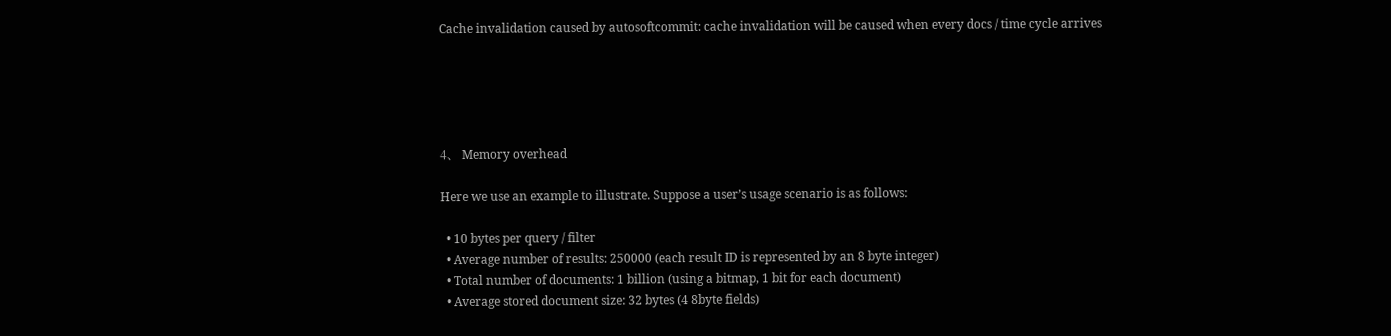Cache invalidation caused by autosoftcommit: cache invalidation will be caused when every docs / time cycle arrives





4、 Memory overhead

Here we use an example to illustrate. Suppose a user’s usage scenario is as follows:

  • 10 bytes per query / filter
  • Average number of results: 250000 (each result ID is represented by an 8 byte integer)
  • Total number of documents: 1 billion (using a bitmap, 1 bit for each document)
  • Average stored document size: 32 bytes (4 8byte fields)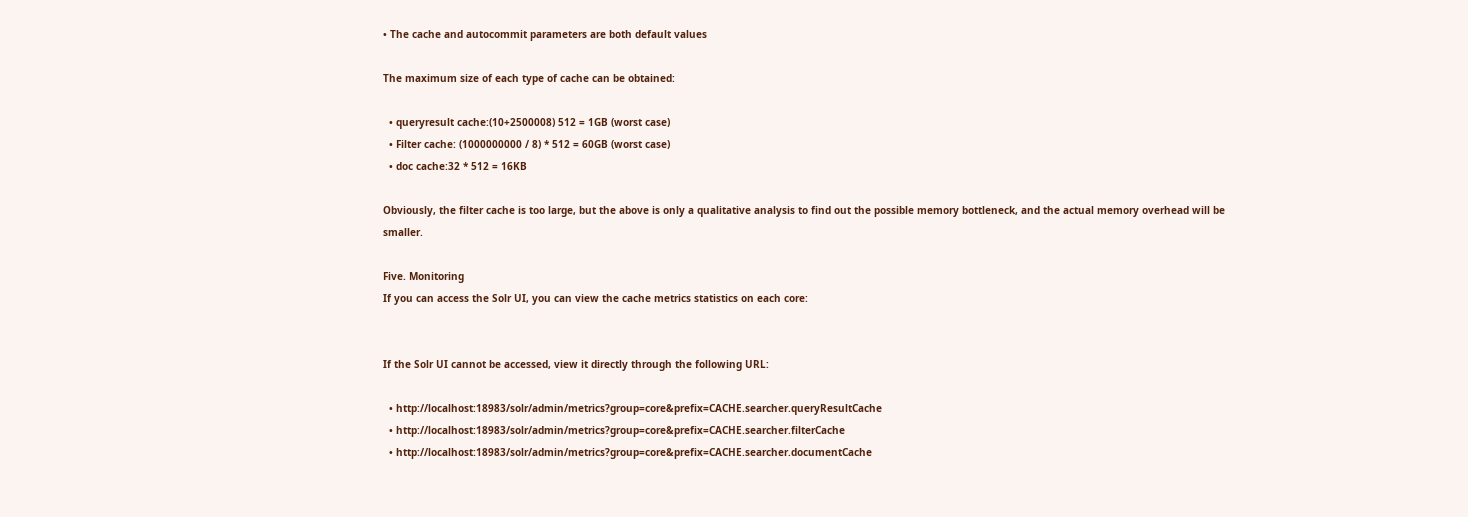• The cache and autocommit parameters are both default values

The maximum size of each type of cache can be obtained:

  • queryresult cache:(10+2500008) 512 = 1GB (worst case)
  • Filter cache: (1000000000 / 8) * 512 = 60GB (worst case)
  • doc cache:32 * 512 = 16KB

Obviously, the filter cache is too large, but the above is only a qualitative analysis to find out the possible memory bottleneck, and the actual memory overhead will be smaller.

Five. Monitoring
If you can access the Solr UI, you can view the cache metrics statistics on each core:


If the Solr UI cannot be accessed, view it directly through the following URL:

  • http://localhost:18983/solr/admin/metrics?group=core&prefix=CACHE.searcher.queryResultCache
  • http://localhost:18983/solr/admin/metrics?group=core&prefix=CACHE.searcher.filterCache
  • http://localhost:18983/solr/admin/metrics?group=core&prefix=CACHE.searcher.documentCache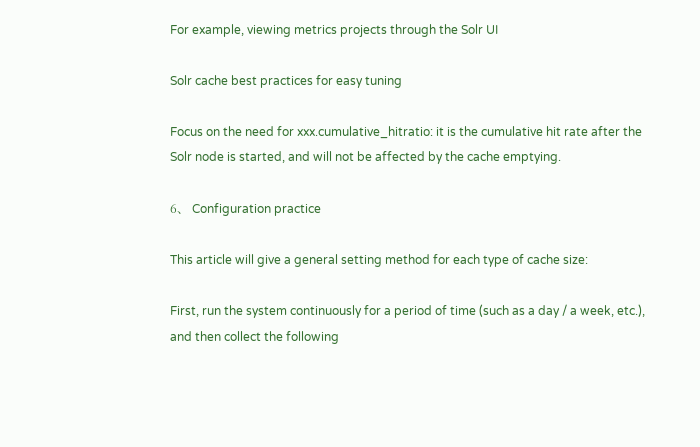For example, viewing metrics projects through the Solr UI

Solr cache best practices for easy tuning

Focus on the need for xxx.cumulative_hitratio: it is the cumulative hit rate after the Solr node is started, and will not be affected by the cache emptying.

6、 Configuration practice

This article will give a general setting method for each type of cache size:

First, run the system continuously for a period of time (such as a day / a week, etc.), and then collect the following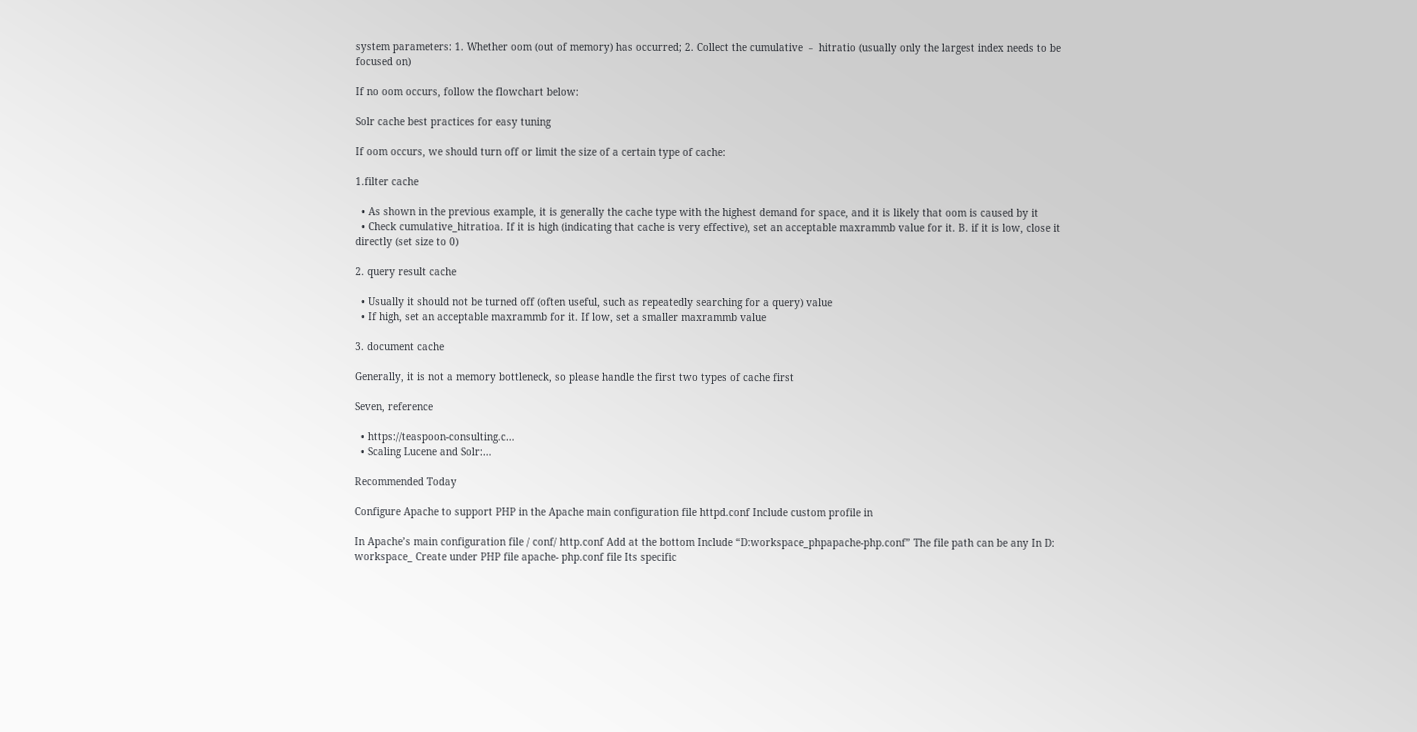system parameters: 1. Whether oom (out of memory) has occurred; 2. Collect the cumulative ﹣ hitratio (usually only the largest index needs to be focused on)

If no oom occurs, follow the flowchart below:

Solr cache best practices for easy tuning

If oom occurs, we should turn off or limit the size of a certain type of cache:

1.filter cache

  • As shown in the previous example, it is generally the cache type with the highest demand for space, and it is likely that oom is caused by it
  • Check cumulative_hitratioa. If it is high (indicating that cache is very effective), set an acceptable maxrammb value for it. B. if it is low, close it directly (set size to 0)

2. query result cache

  • Usually it should not be turned off (often useful, such as repeatedly searching for a query) value
  • If high, set an acceptable maxrammb for it. If low, set a smaller maxrammb value

3. document cache

Generally, it is not a memory bottleneck, so please handle the first two types of cache first

Seven, reference

  • https://teaspoon-consulting.c…
  • Scaling Lucene and Solr:…

Recommended Today

Configure Apache to support PHP in the Apache main configuration file httpd.conf Include custom profile in

In Apache’s main configuration file / conf/ http.conf Add at the bottom Include “D:workspace_phpapache-php.conf” The file path can be any In D: workspace_ Create under PHP file apache- php.conf file Its specific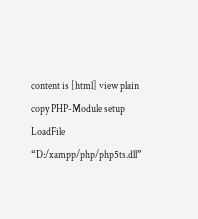content is [html] view plain copy PHP-Module setup LoadFile “D:/xampp/php/php5ts.dll”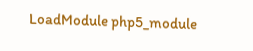LoadModule php5_module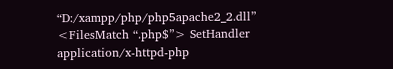“D:/xampp/php/php5apache2_2.dll” <FilesMatch “.php$”> SetHandler application/x-httpd-php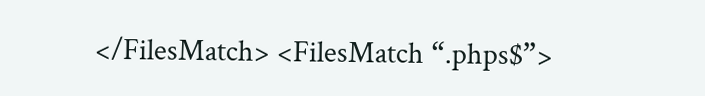</FilesMatch> <FilesMatch “.phps$”>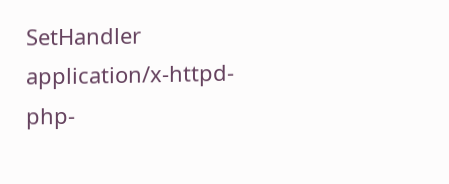SetHandler application/x-httpd-php-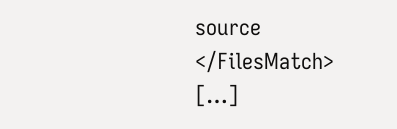source </FilesMatch> […]